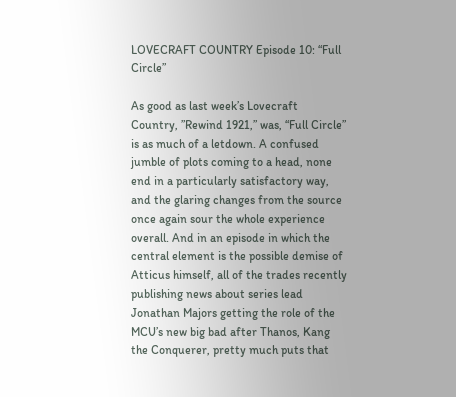LOVECRAFT COUNTRY Episode 10: “Full Circle”

As good as last week’s Lovecraft Country, ”Rewind 1921,” was, “Full Circle” is as much of a letdown. A confused jumble of plots coming to a head, none end in a particularly satisfactory way, and the glaring changes from the source once again sour the whole experience overall. And in an episode in which the central element is the possible demise of Atticus himself, all of the trades recently publishing news about series lead Jonathan Majors getting the role of the MCU’s new big bad after Thanos, Kang the Conquerer, pretty much puts that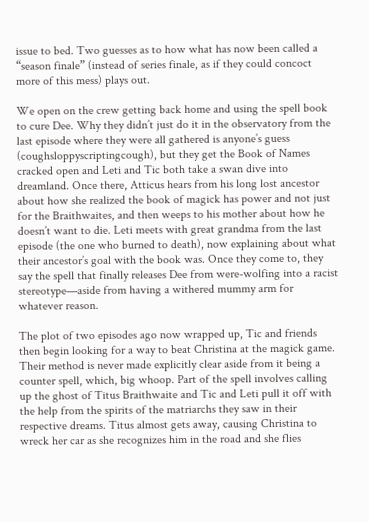issue to bed. Two guesses as to how what has now been called a “season finale” (instead of series finale, as if they could concoct more of this mess) plays out.

We open on the crew getting back home and using the spell book to cure Dee. Why they didn’t just do it in the observatory from the last episode where they were all gathered is anyone’s guess (coughsloppyscriptingcough), but they get the Book of Names cracked open and Leti and Tic both take a swan dive into dreamland. Once there, Atticus hears from his long lost ancestor about how she realized the book of magick has power and not just for the Braithwaites, and then weeps to his mother about how he doesn’t want to die. Leti meets with great grandma from the last episode (the one who burned to death), now explaining about what their ancestor’s goal with the book was. Once they come to, they say the spell that finally releases Dee from were-wolfing into a racist stereotype—aside from having a withered mummy arm for whatever reason.

The plot of two episodes ago now wrapped up, Tic and friends then begin looking for a way to beat Christina at the magick game. Their method is never made explicitly clear aside from it being a counter spell, which, big whoop. Part of the spell involves calling up the ghost of Titus Braithwaite and Tic and Leti pull it off with the help from the spirits of the matriarchs they saw in their respective dreams. Titus almost gets away, causing Christina to wreck her car as she recognizes him in the road and she flies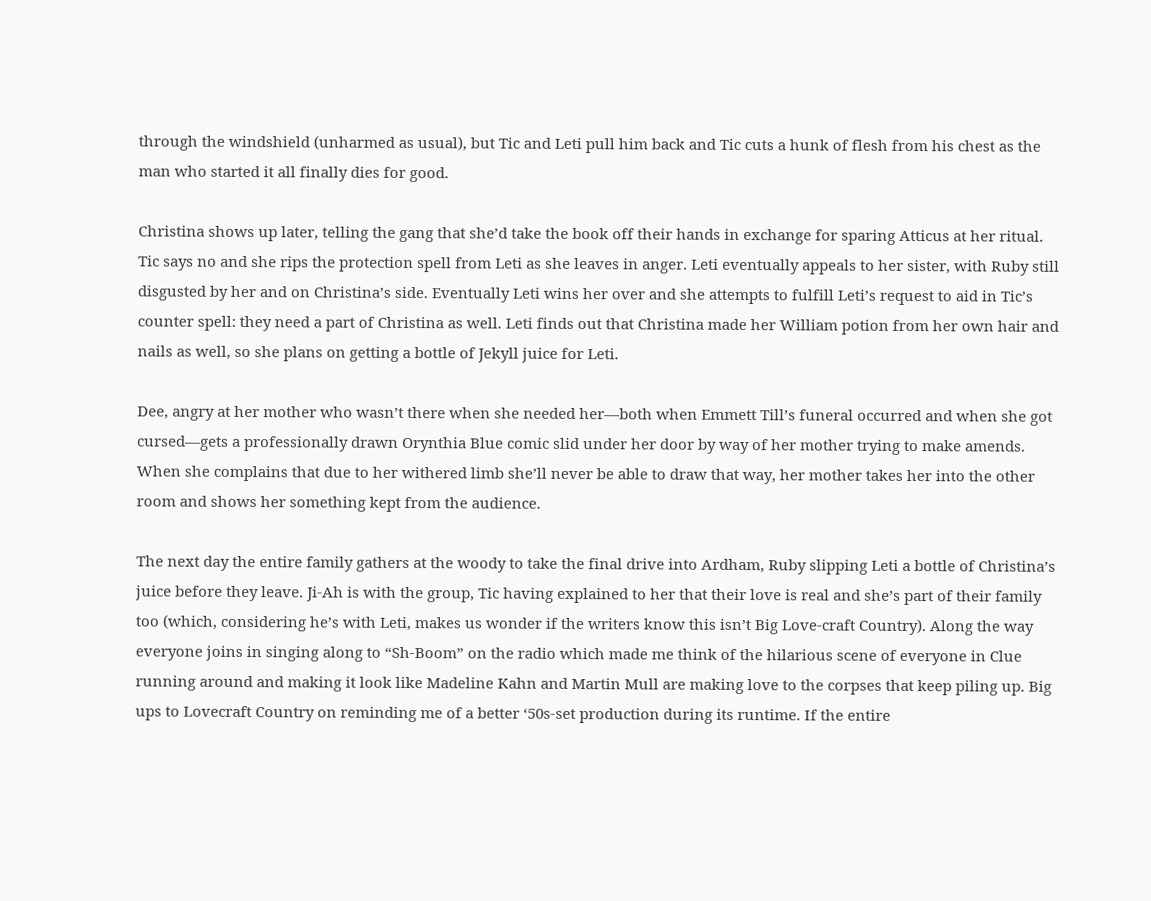through the windshield (unharmed as usual), but Tic and Leti pull him back and Tic cuts a hunk of flesh from his chest as the man who started it all finally dies for good.

Christina shows up later, telling the gang that she’d take the book off their hands in exchange for sparing Atticus at her ritual. Tic says no and she rips the protection spell from Leti as she leaves in anger. Leti eventually appeals to her sister, with Ruby still disgusted by her and on Christina’s side. Eventually Leti wins her over and she attempts to fulfill Leti’s request to aid in Tic’s counter spell: they need a part of Christina as well. Leti finds out that Christina made her William potion from her own hair and nails as well, so she plans on getting a bottle of Jekyll juice for Leti.

Dee, angry at her mother who wasn’t there when she needed her—both when Emmett Till’s funeral occurred and when she got cursed—gets a professionally drawn Orynthia Blue comic slid under her door by way of her mother trying to make amends. When she complains that due to her withered limb she’ll never be able to draw that way, her mother takes her into the other room and shows her something kept from the audience.

The next day the entire family gathers at the woody to take the final drive into Ardham, Ruby slipping Leti a bottle of Christina’s juice before they leave. Ji-Ah is with the group, Tic having explained to her that their love is real and she’s part of their family too (which, considering he’s with Leti, makes us wonder if the writers know this isn’t Big Love-craft Country). Along the way everyone joins in singing along to “Sh-Boom” on the radio which made me think of the hilarious scene of everyone in Clue running around and making it look like Madeline Kahn and Martin Mull are making love to the corpses that keep piling up. Big ups to Lovecraft Country on reminding me of a better ‘50s-set production during its runtime. If the entire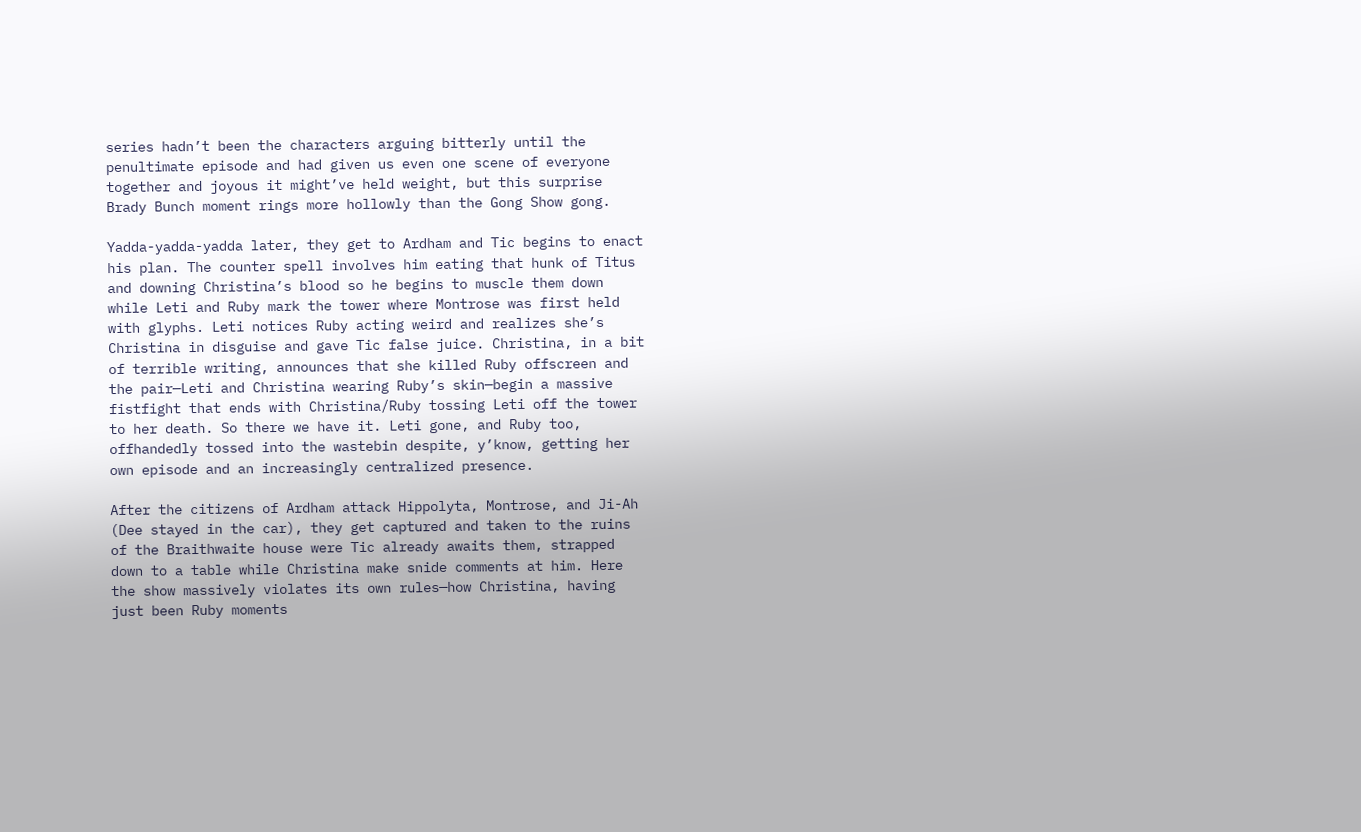series hadn’t been the characters arguing bitterly until the penultimate episode and had given us even one scene of everyone together and joyous it might’ve held weight, but this surprise Brady Bunch moment rings more hollowly than the Gong Show gong.

Yadda-yadda-yadda later, they get to Ardham and Tic begins to enact his plan. The counter spell involves him eating that hunk of Titus and downing Christina’s blood so he begins to muscle them down while Leti and Ruby mark the tower where Montrose was first held with glyphs. Leti notices Ruby acting weird and realizes she’s Christina in disguise and gave Tic false juice. Christina, in a bit of terrible writing, announces that she killed Ruby offscreen and the pair—Leti and Christina wearing Ruby’s skin—begin a massive fistfight that ends with Christina/Ruby tossing Leti off the tower to her death. So there we have it. Leti gone, and Ruby too, offhandedly tossed into the wastebin despite, y’know, getting her own episode and an increasingly centralized presence.

After the citizens of Ardham attack Hippolyta, Montrose, and Ji-Ah (Dee stayed in the car), they get captured and taken to the ruins of the Braithwaite house were Tic already awaits them, strapped down to a table while Christina make snide comments at him. Here the show massively violates its own rules—how Christina, having just been Ruby moments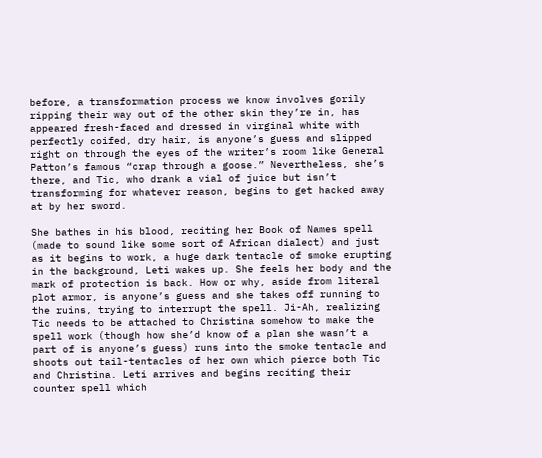before, a transformation process we know involves gorily ripping their way out of the other skin they’re in, has appeared fresh-faced and dressed in virginal white with perfectly coifed, dry hair, is anyone’s guess and slipped right on through the eyes of the writer’s room like General Patton’s famous “crap through a goose.” Nevertheless, she’s there, and Tic, who drank a vial of juice but isn’t transforming for whatever reason, begins to get hacked away at by her sword.

She bathes in his blood, reciting her Book of Names spell (made to sound like some sort of African dialect) and just as it begins to work, a huge dark tentacle of smoke erupting in the background, Leti wakes up. She feels her body and the mark of protection is back. How or why, aside from literal plot armor, is anyone’s guess and she takes off running to the ruins, trying to interrupt the spell. Ji-Ah, realizing Tic needs to be attached to Christina somehow to make the spell work (though how she’d know of a plan she wasn’t a part of is anyone’s guess) runs into the smoke tentacle and shoots out tail-tentacles of her own which pierce both Tic and Christina. Leti arrives and begins reciting their counter spell which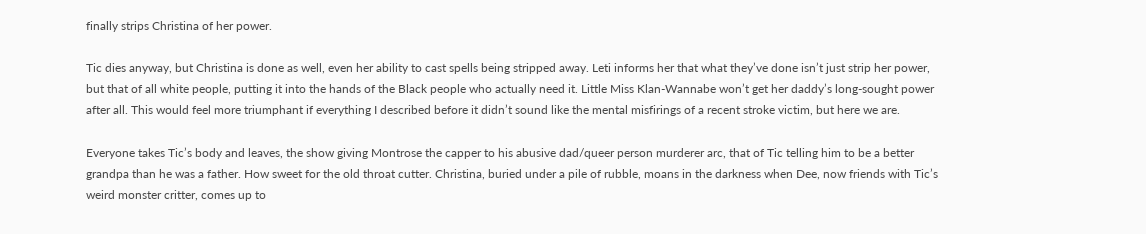finally strips Christina of her power.

Tic dies anyway, but Christina is done as well, even her ability to cast spells being stripped away. Leti informs her that what they’ve done isn’t just strip her power, but that of all white people, putting it into the hands of the Black people who actually need it. Little Miss Klan-Wannabe won’t get her daddy’s long-sought power after all. This would feel more triumphant if everything I described before it didn’t sound like the mental misfirings of a recent stroke victim, but here we are.

Everyone takes Tic’s body and leaves, the show giving Montrose the capper to his abusive dad/queer person murderer arc, that of Tic telling him to be a better grandpa than he was a father. How sweet for the old throat cutter. Christina, buried under a pile of rubble, moans in the darkness when Dee, now friends with Tic’s weird monster critter, comes up to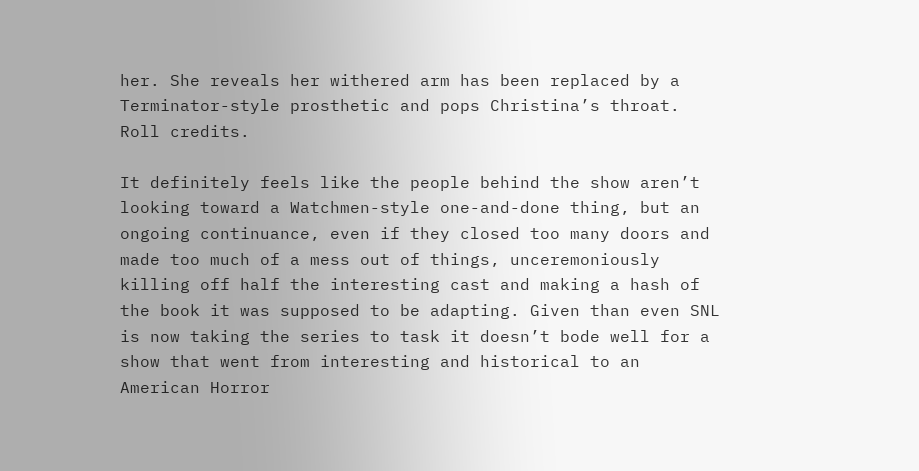her. She reveals her withered arm has been replaced by a Terminator-style prosthetic and pops Christina’s throat. Roll credits.

It definitely feels like the people behind the show aren’t looking toward a Watchmen-style one-and-done thing, but an ongoing continuance, even if they closed too many doors and made too much of a mess out of things, unceremoniously killing off half the interesting cast and making a hash of the book it was supposed to be adapting. Given than even SNL is now taking the series to task it doesn’t bode well for a show that went from interesting and historical to an American Horror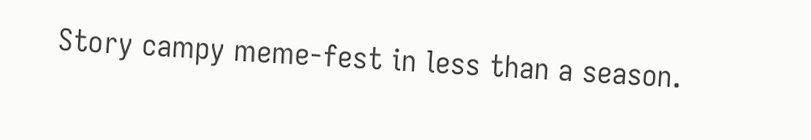Story campy meme-fest in less than a season.